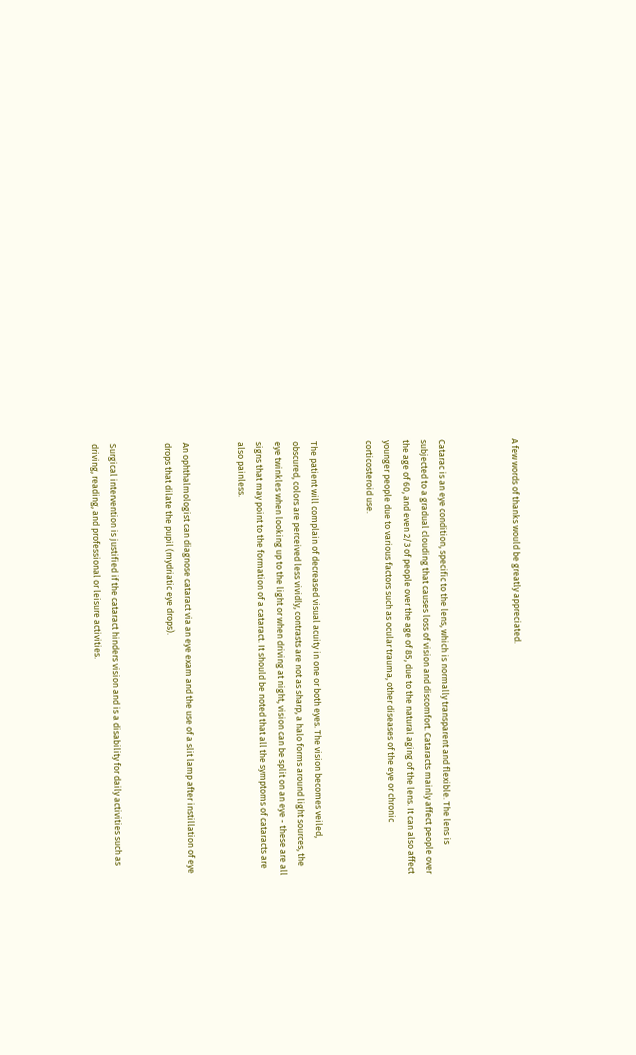A few words of thanks would be greatly appreciated.



Catarac is an eye condition, specific to the lens, which is normally transparent and flexible. The lens is subjected to a gradual clouding that causes loss of vision and discomfort. Cataracts mainly affect people over the age of 60, and even 2/3 of people over the age of 85, due to the natural aging of the lens. It can also affect younger people due to various factors such as ocular trauma, other diseases of the eye or chronic corticosteroid use.


The patient will complain of decreased visual acuity in one or both eyes. The vision becomes veiled, obscured, colors are perceived less vividly, contrasts are not as sharp, a halo forms around light sources, the eye twinkles when looking up to the light or when driving at night, vision can be split on an eye - these are all signs that may point to the formation of a cataract. It should be noted that all the symptoms of cataracts are also painless.


An ophthalmologist can diagnose cataract via an eye exam and the use of a slit lamp after instillation of eye drops that dilate the pupil (mydriatic eye drops).


Surgical intervention is justified if the cataract hinders vision and is a disability for daily activities such as driving, reading, and professional or leisure activities.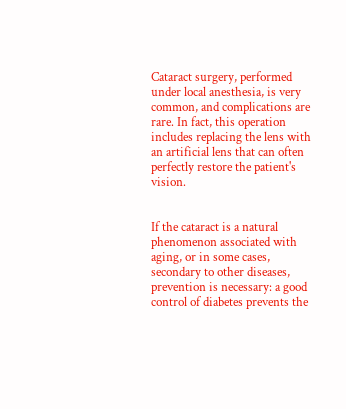Cataract surgery, performed under local anesthesia, is very common, and complications are rare. In fact, this operation includes replacing the lens with an artificial lens that can often perfectly restore the patient's vision.


If the cataract is a natural phenomenon associated with aging, or in some cases, secondary to other diseases, prevention is necessary: a good control of diabetes prevents the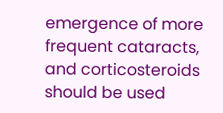emergence of more frequent cataracts, and corticosteroids should be used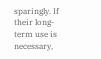sparingly. If their long-term use is necessary,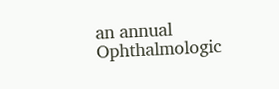an annual Ophthalmologic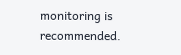monitoring is recommended.